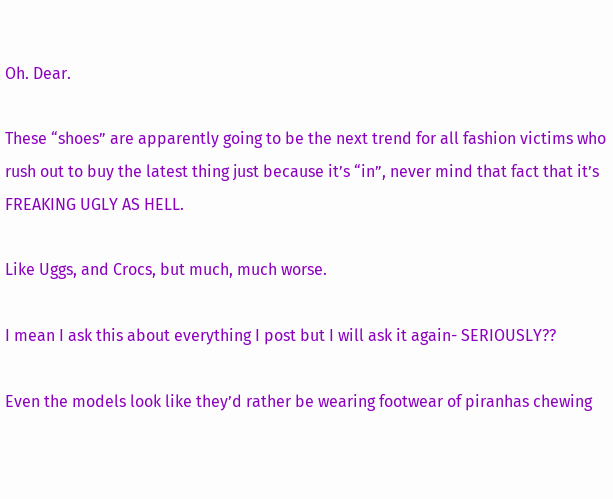Oh. Dear.

These “shoes” are apparently going to be the next trend for all fashion victims who rush out to buy the latest thing just because it’s “in”, never mind that fact that it’s FREAKING UGLY AS HELL.

Like Uggs, and Crocs, but much, much worse.

I mean I ask this about everything I post but I will ask it again- SERIOUSLY??

Even the models look like they’d rather be wearing footwear of piranhas chewing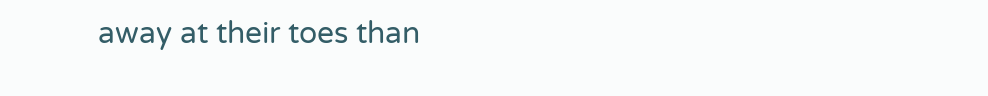away at their toes than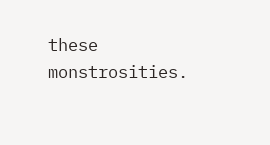these monstrosities.